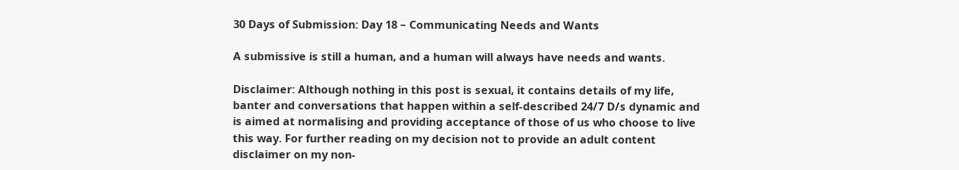30 Days of Submission: Day 18 – Communicating Needs and Wants

A submissive is still a human, and a human will always have needs and wants.

Disclaimer: Although nothing in this post is sexual, it contains details of my life, banter and conversations that happen within a self-described 24/7 D/s dynamic and is aimed at normalising and providing acceptance of those of us who choose to live this way. For further reading on my decision not to provide an adult content disclaimer on my non-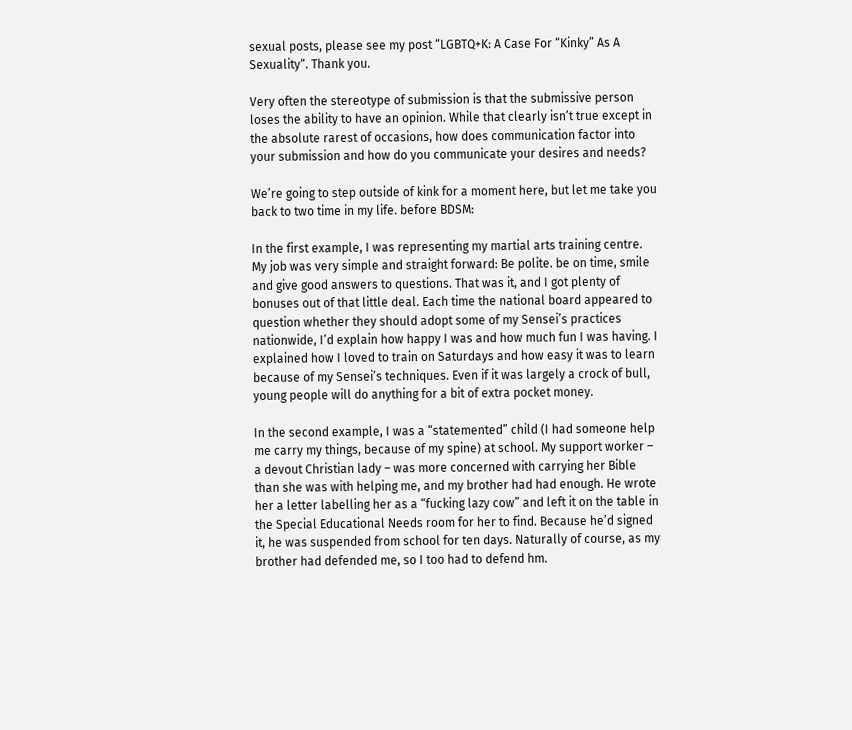sexual posts, please see my post “LGBTQ+K: A Case For “Kinky” As A Sexuality“. Thank you.

Very often the stereotype of submission is that the submissive person loses the ability to have an opinion. While that clearly isn’t true except in the absolute rarest of occasions, how does communication factor into your submission and how do you communicate your desires and needs?

We’re going to step outside of kink for a moment here, but let me take you back to two time in my life. before BDSM:

In the first example, I was representing my martial arts training centre. My job was very simple and straight forward: Be polite. be on time, smile and give good answers to questions. That was it, and I got plenty of bonuses out of that little deal. Each time the national board appeared to question whether they should adopt some of my Sensei’s practices nationwide, I’d explain how happy I was and how much fun I was having. I explained how I loved to train on Saturdays and how easy it was to learn because of my Sensei’s techniques. Even if it was largely a crock of bull, young people will do anything for a bit of extra pocket money.

In the second example, I was a “statemented” child (I had someone help me carry my things, because of my spine) at school. My support worker – a devout Christian lady – was more concerned with carrying her Bible than she was with helping me, and my brother had had enough. He wrote her a letter labelling her as a “fucking lazy cow” and left it on the table in the Special Educational Needs room for her to find. Because he’d signed it, he was suspended from school for ten days. Naturally of course, as my brother had defended me, so I too had to defend hm.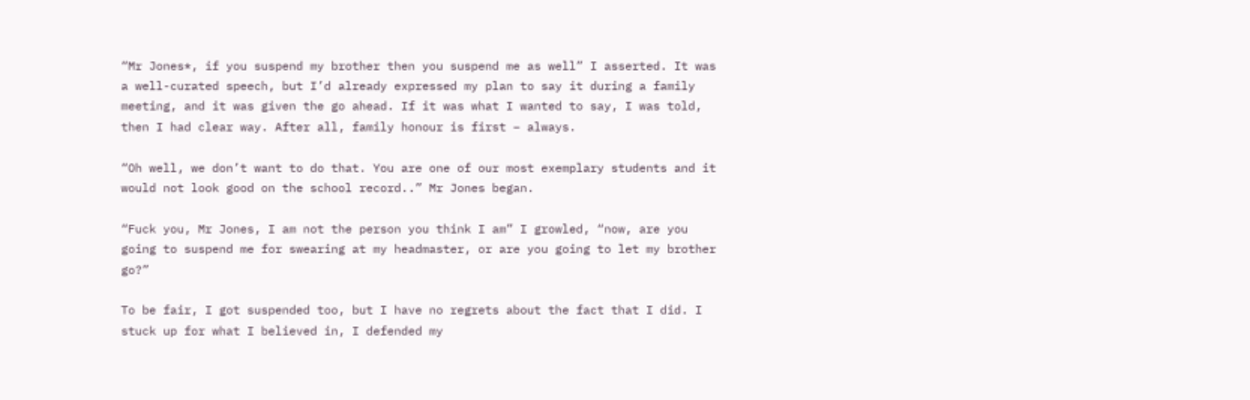“Mr Jones*, if you suspend my brother then you suspend me as well” I asserted. It was a well-curated speech, but I’d already expressed my plan to say it during a family meeting, and it was given the go ahead. If it was what I wanted to say, I was told, then I had clear way. After all, family honour is first – always.

“Oh well, we don’t want to do that. You are one of our most exemplary students and it would not look good on the school record..” Mr Jones began.

“Fuck you, Mr Jones, I am not the person you think I am” I growled, “now, are you going to suspend me for swearing at my headmaster, or are you going to let my brother go?”

To be fair, I got suspended too, but I have no regrets about the fact that I did. I stuck up for what I believed in, I defended my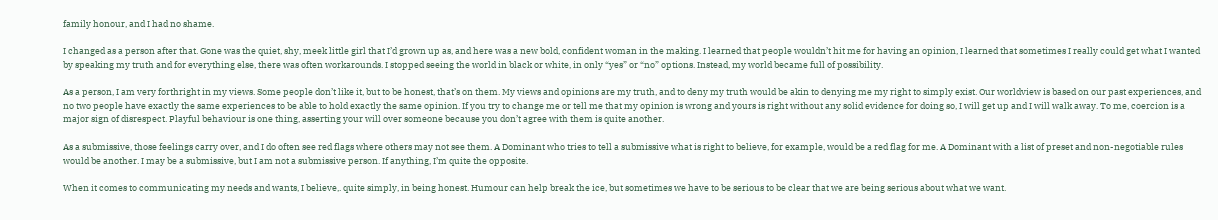family honour, and I had no shame.

I changed as a person after that. Gone was the quiet, shy, meek little girl that I’d grown up as, and here was a new bold, confident woman in the making. I learned that people wouldn’t hit me for having an opinion, I learned that sometimes I really could get what I wanted by speaking my truth and for everything else, there was often workarounds. I stopped seeing the world in black or white, in only “yes” or “no” options. Instead, my world became full of possibility.

As a person, I am very forthright in my views. Some people don’t like it, but to be honest, that’s on them. My views and opinions are my truth, and to deny my truth would be akin to denying me my right to simply exist. Our worldview is based on our past experiences, and no two people have exactly the same experiences to be able to hold exactly the same opinion. If you try to change me or tell me that my opinion is wrong and yours is right without any solid evidence for doing so, I will get up and I will walk away. To me, coercion is a major sign of disrespect. Playful behaviour is one thing, asserting your will over someone because you don’t agree with them is quite another.

As a submissive, those feelings carry over, and I do often see red flags where others may not see them. A Dominant who tries to tell a submissive what is right to believe, for example, would be a red flag for me. A Dominant with a list of preset and non-negotiable rules would be another. I may be a submissive, but I am not a submissive person. If anything, I’m quite the opposite.

When it comes to communicating my needs and wants, I believe,. quite simply, in being honest. Humour can help break the ice, but sometimes we have to be serious to be clear that we are being serious about what we want.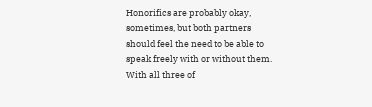Honorifics are probably okay, sometimes, but both partners should feel the need to be able to speak freely with or without them. With all three of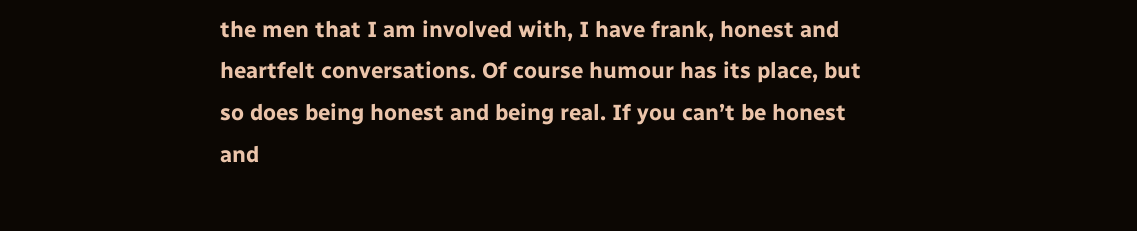the men that I am involved with, I have frank, honest and heartfelt conversations. Of course humour has its place, but so does being honest and being real. If you can’t be honest and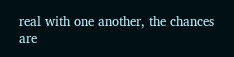real with one another, the chances are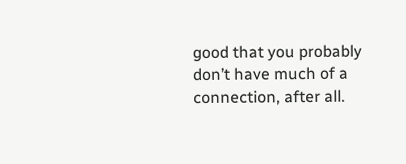good that you probably don’t have much of a connection, after all.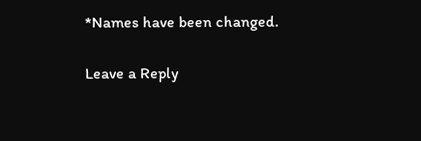*Names have been changed.

Leave a Reply